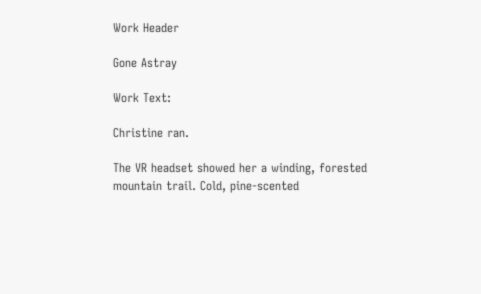Work Header

Gone Astray

Work Text:

Christine ran.

The VR headset showed her a winding, forested mountain trail. Cold, pine-scented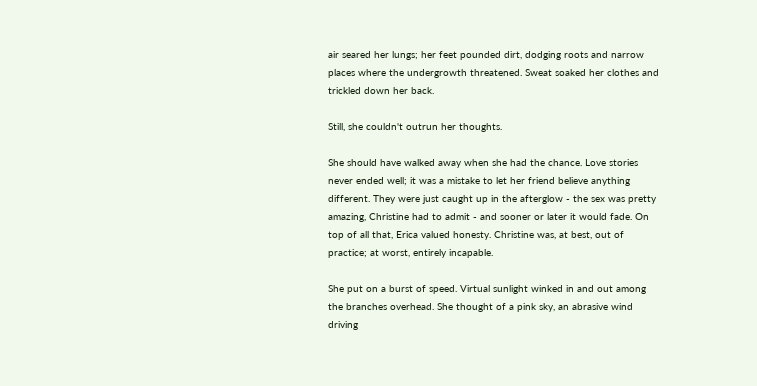air seared her lungs; her feet pounded dirt, dodging roots and narrow places where the undergrowth threatened. Sweat soaked her clothes and trickled down her back.

Still, she couldn't outrun her thoughts.

She should have walked away when she had the chance. Love stories never ended well; it was a mistake to let her friend believe anything different. They were just caught up in the afterglow - the sex was pretty amazing, Christine had to admit - and sooner or later it would fade. On top of all that, Erica valued honesty. Christine was, at best, out of practice; at worst, entirely incapable.

She put on a burst of speed. Virtual sunlight winked in and out among the branches overhead. She thought of a pink sky, an abrasive wind driving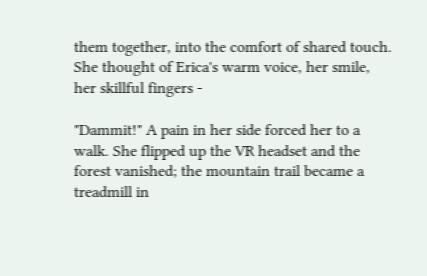them together, into the comfort of shared touch. She thought of Erica's warm voice, her smile, her skillful fingers -

"Dammit!" A pain in her side forced her to a walk. She flipped up the VR headset and the forest vanished; the mountain trail became a treadmill in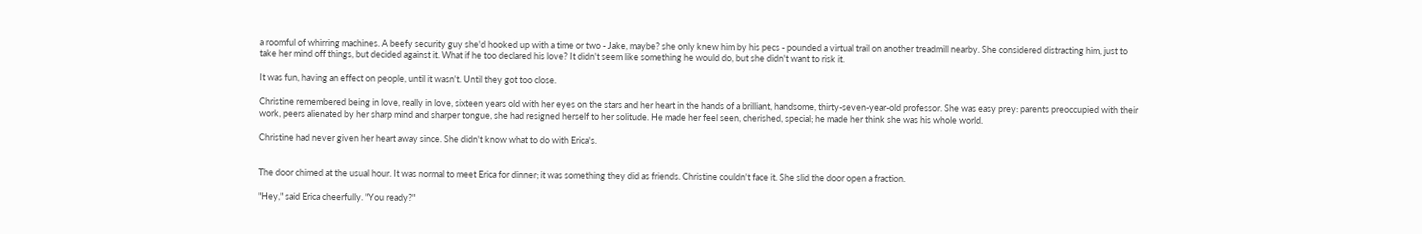a roomful of whirring machines. A beefy security guy she'd hooked up with a time or two - Jake, maybe? she only knew him by his pecs - pounded a virtual trail on another treadmill nearby. She considered distracting him, just to take her mind off things, but decided against it. What if he too declared his love? It didn't seem like something he would do, but she didn't want to risk it.

It was fun, having an effect on people, until it wasn't. Until they got too close.

Christine remembered being in love, really in love, sixteen years old with her eyes on the stars and her heart in the hands of a brilliant, handsome, thirty-seven-year-old professor. She was easy prey: parents preoccupied with their work, peers alienated by her sharp mind and sharper tongue, she had resigned herself to her solitude. He made her feel seen, cherished, special; he made her think she was his whole world.

Christine had never given her heart away since. She didn't know what to do with Erica's.


The door chimed at the usual hour. It was normal to meet Erica for dinner; it was something they did as friends. Christine couldn't face it. She slid the door open a fraction.

"Hey," said Erica cheerfully. "You ready?"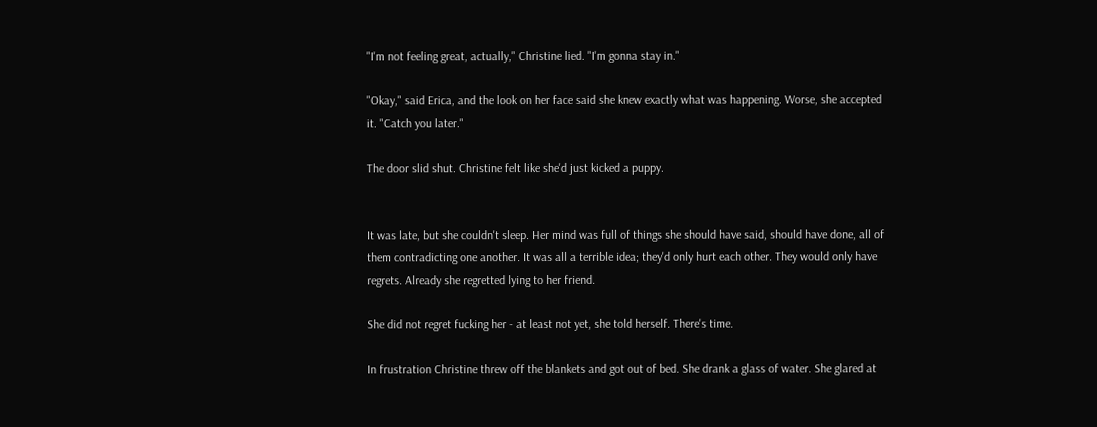"I'm not feeling great, actually," Christine lied. "I'm gonna stay in."

"Okay," said Erica, and the look on her face said she knew exactly what was happening. Worse, she accepted it. "Catch you later."

The door slid shut. Christine felt like she'd just kicked a puppy.


It was late, but she couldn't sleep. Her mind was full of things she should have said, should have done, all of them contradicting one another. It was all a terrible idea; they'd only hurt each other. They would only have regrets. Already she regretted lying to her friend.

She did not regret fucking her - at least not yet, she told herself. There's time.

In frustration Christine threw off the blankets and got out of bed. She drank a glass of water. She glared at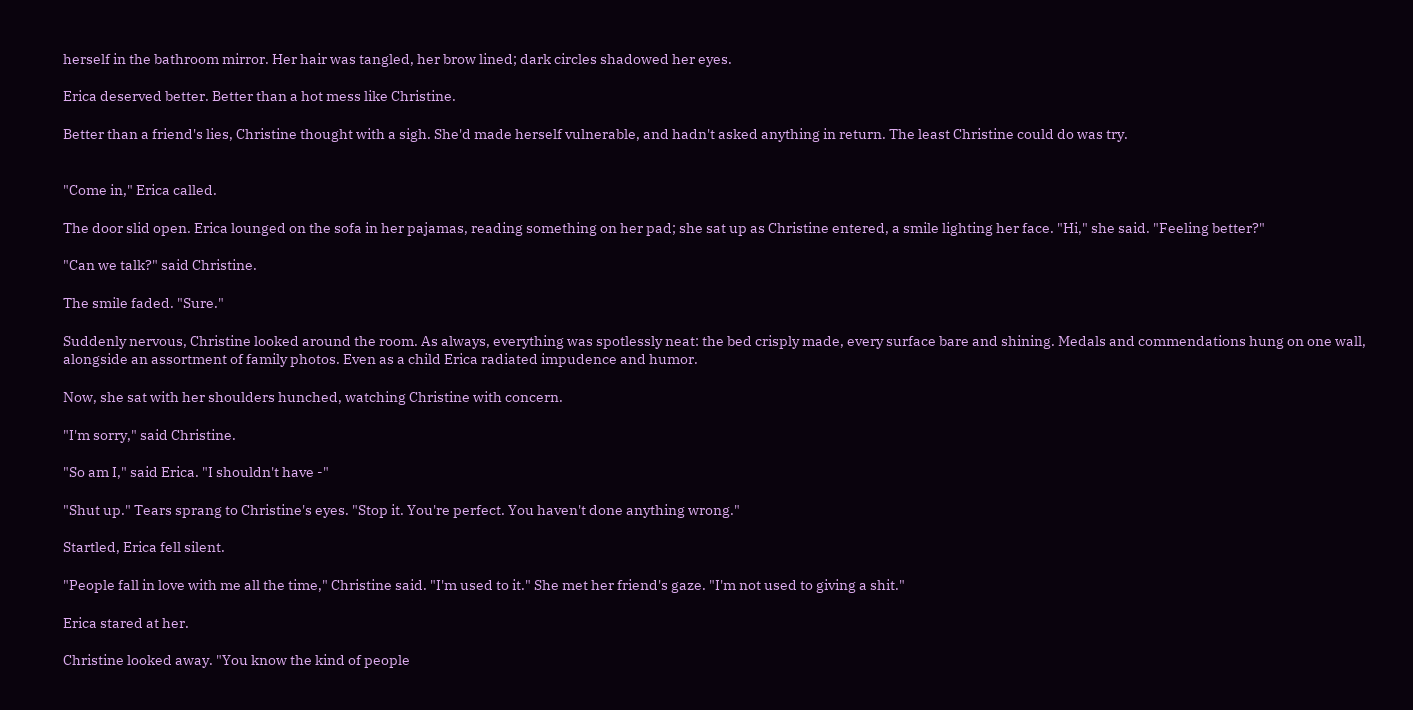herself in the bathroom mirror. Her hair was tangled, her brow lined; dark circles shadowed her eyes.

Erica deserved better. Better than a hot mess like Christine.

Better than a friend's lies, Christine thought with a sigh. She'd made herself vulnerable, and hadn't asked anything in return. The least Christine could do was try.


"Come in," Erica called.

The door slid open. Erica lounged on the sofa in her pajamas, reading something on her pad; she sat up as Christine entered, a smile lighting her face. "Hi," she said. "Feeling better?"

"Can we talk?" said Christine.

The smile faded. "Sure."

Suddenly nervous, Christine looked around the room. As always, everything was spotlessly neat: the bed crisply made, every surface bare and shining. Medals and commendations hung on one wall, alongside an assortment of family photos. Even as a child Erica radiated impudence and humor.

Now, she sat with her shoulders hunched, watching Christine with concern.

"I'm sorry," said Christine.

"So am I," said Erica. "I shouldn't have -"

"Shut up." Tears sprang to Christine's eyes. "Stop it. You're perfect. You haven't done anything wrong."

Startled, Erica fell silent.

"People fall in love with me all the time," Christine said. "I'm used to it." She met her friend's gaze. "I'm not used to giving a shit."

Erica stared at her.

Christine looked away. "You know the kind of people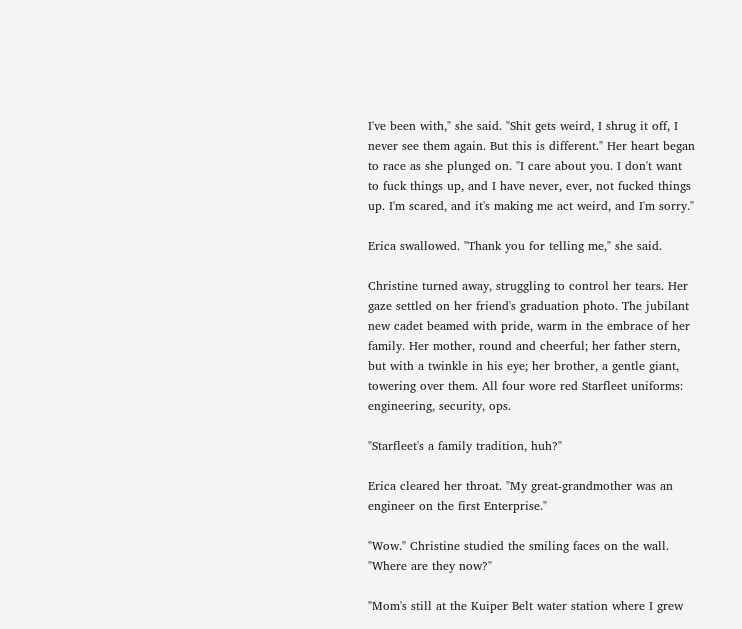I've been with," she said. "Shit gets weird, I shrug it off, I never see them again. But this is different." Her heart began to race as she plunged on. "I care about you. I don't want to fuck things up, and I have never, ever, not fucked things up. I'm scared, and it's making me act weird, and I'm sorry."

Erica swallowed. "Thank you for telling me," she said.

Christine turned away, struggling to control her tears. Her gaze settled on her friend's graduation photo. The jubilant new cadet beamed with pride, warm in the embrace of her family. Her mother, round and cheerful; her father stern, but with a twinkle in his eye; her brother, a gentle giant, towering over them. All four wore red Starfleet uniforms: engineering, security, ops.

"Starfleet's a family tradition, huh?"

Erica cleared her throat. "My great-grandmother was an engineer on the first Enterprise."

"Wow." Christine studied the smiling faces on the wall. "Where are they now?"

"Mom's still at the Kuiper Belt water station where I grew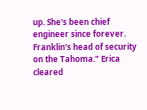up. She's been chief engineer since forever. Franklin's head of security on the Tahoma." Erica cleared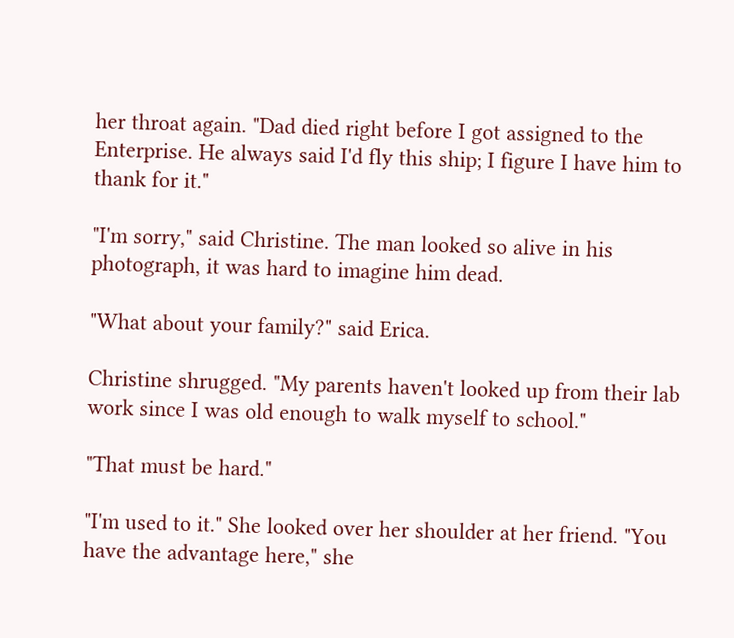her throat again. "Dad died right before I got assigned to the Enterprise. He always said I'd fly this ship; I figure I have him to thank for it."

"I'm sorry," said Christine. The man looked so alive in his photograph, it was hard to imagine him dead.

"What about your family?" said Erica.

Christine shrugged. "My parents haven't looked up from their lab work since I was old enough to walk myself to school."

"That must be hard."

"I'm used to it." She looked over her shoulder at her friend. "You have the advantage here," she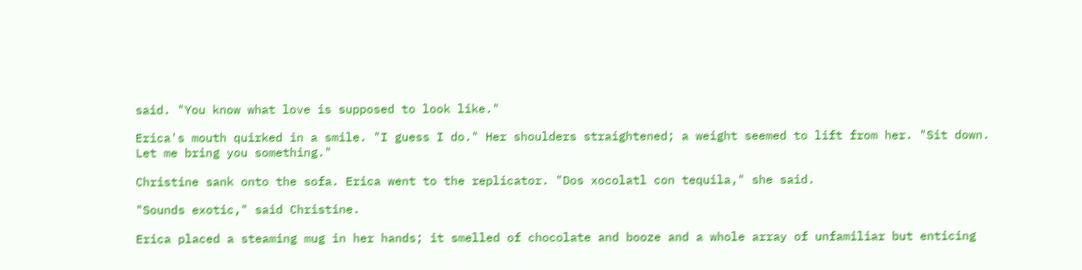said. "You know what love is supposed to look like."

Erica's mouth quirked in a smile. "I guess I do." Her shoulders straightened; a weight seemed to lift from her. "Sit down. Let me bring you something."

Christine sank onto the sofa. Erica went to the replicator. "Dos xocolatl con tequila," she said.

"Sounds exotic," said Christine.

Erica placed a steaming mug in her hands; it smelled of chocolate and booze and a whole array of unfamiliar but enticing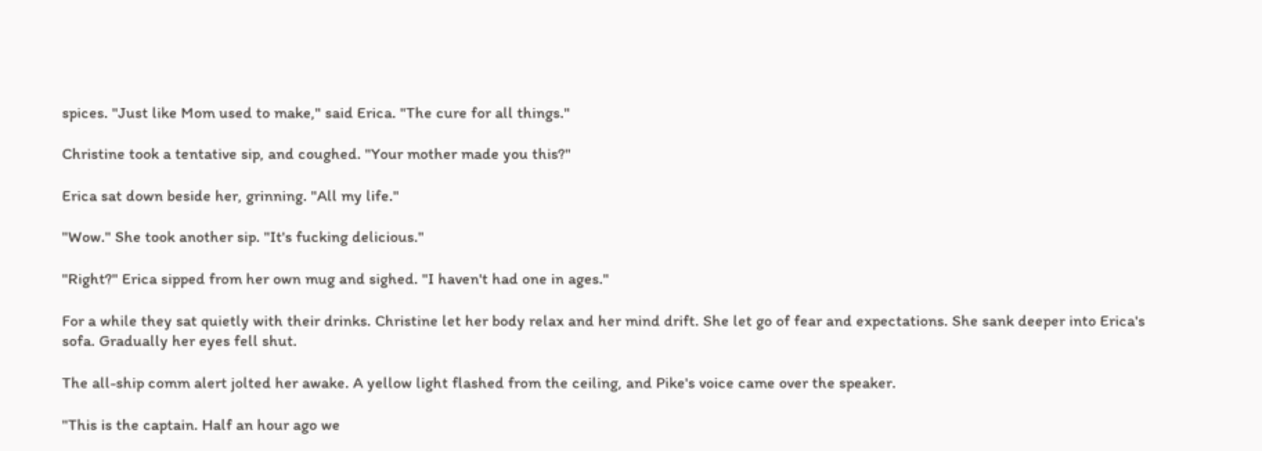spices. "Just like Mom used to make," said Erica. "The cure for all things."

Christine took a tentative sip, and coughed. "Your mother made you this?"

Erica sat down beside her, grinning. "All my life."

"Wow." She took another sip. "It's fucking delicious."

"Right?" Erica sipped from her own mug and sighed. "I haven't had one in ages."

For a while they sat quietly with their drinks. Christine let her body relax and her mind drift. She let go of fear and expectations. She sank deeper into Erica's sofa. Gradually her eyes fell shut.

The all-ship comm alert jolted her awake. A yellow light flashed from the ceiling, and Pike's voice came over the speaker.

"This is the captain. Half an hour ago we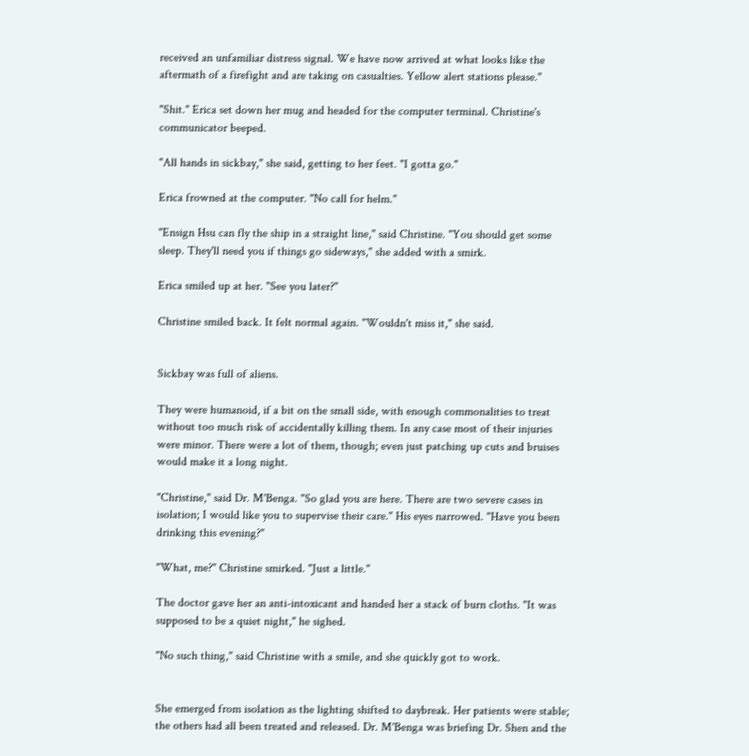received an unfamiliar distress signal. We have now arrived at what looks like the aftermath of a firefight and are taking on casualties. Yellow alert stations please."

"Shit." Erica set down her mug and headed for the computer terminal. Christine's communicator beeped.

"All hands in sickbay," she said, getting to her feet. "I gotta go."

Erica frowned at the computer. "No call for helm."

"Ensign Hsu can fly the ship in a straight line," said Christine. "You should get some sleep. They'll need you if things go sideways," she added with a smirk.

Erica smiled up at her. "See you later?"

Christine smiled back. It felt normal again. "Wouldn't miss it," she said.


Sickbay was full of aliens.

They were humanoid, if a bit on the small side, with enough commonalities to treat without too much risk of accidentally killing them. In any case most of their injuries were minor. There were a lot of them, though; even just patching up cuts and bruises would make it a long night.

"Christine," said Dr. M'Benga. "So glad you are here. There are two severe cases in isolation; I would like you to supervise their care." His eyes narrowed. "Have you been drinking this evening?"

"What, me?" Christine smirked. "Just a little."

The doctor gave her an anti-intoxicant and handed her a stack of burn cloths. "It was supposed to be a quiet night," he sighed.

"No such thing," said Christine with a smile, and she quickly got to work.


She emerged from isolation as the lighting shifted to daybreak. Her patients were stable; the others had all been treated and released. Dr. M'Benga was briefing Dr. Shen and the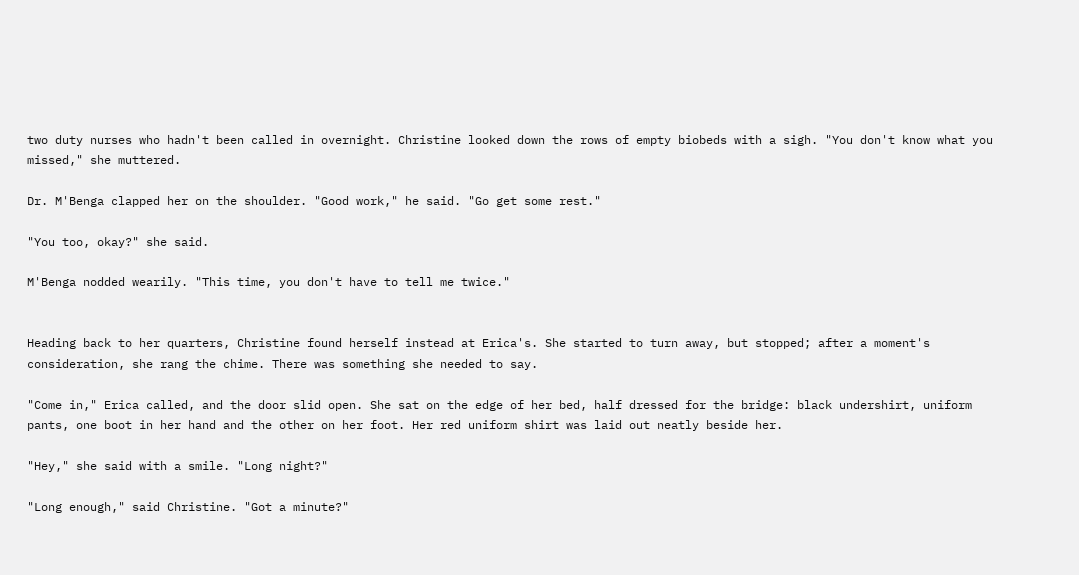two duty nurses who hadn't been called in overnight. Christine looked down the rows of empty biobeds with a sigh. "You don't know what you missed," she muttered.

Dr. M'Benga clapped her on the shoulder. "Good work," he said. "Go get some rest."

"You too, okay?" she said.

M'Benga nodded wearily. "This time, you don't have to tell me twice."


Heading back to her quarters, Christine found herself instead at Erica's. She started to turn away, but stopped; after a moment's consideration, she rang the chime. There was something she needed to say.

"Come in," Erica called, and the door slid open. She sat on the edge of her bed, half dressed for the bridge: black undershirt, uniform pants, one boot in her hand and the other on her foot. Her red uniform shirt was laid out neatly beside her.

"Hey," she said with a smile. "Long night?"

"Long enough," said Christine. "Got a minute?"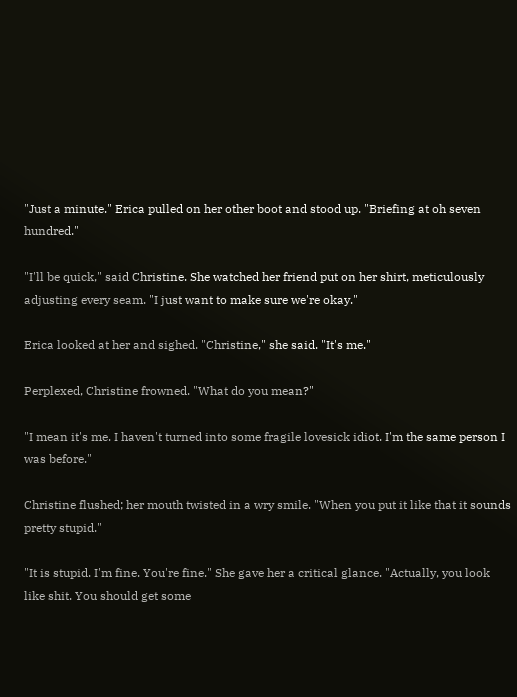"Just a minute." Erica pulled on her other boot and stood up. "Briefing at oh seven hundred."

"I'll be quick," said Christine. She watched her friend put on her shirt, meticulously adjusting every seam. "I just want to make sure we're okay."

Erica looked at her and sighed. "Christine," she said. "It's me."

Perplexed, Christine frowned. "What do you mean?"

"I mean it's me. I haven't turned into some fragile lovesick idiot. I'm the same person I was before."

Christine flushed; her mouth twisted in a wry smile. "When you put it like that it sounds pretty stupid."

"It is stupid. I'm fine. You're fine." She gave her a critical glance. "Actually, you look like shit. You should get some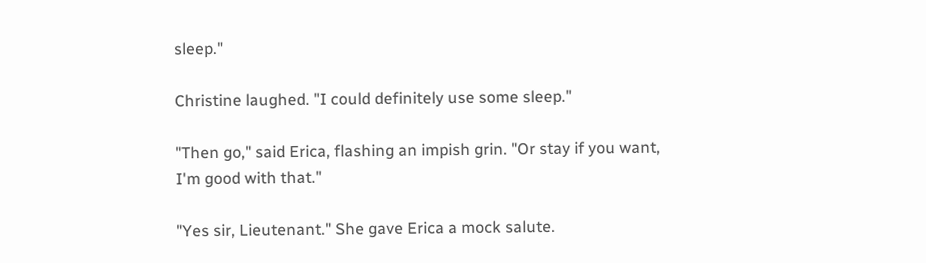sleep."

Christine laughed. "I could definitely use some sleep."

"Then go," said Erica, flashing an impish grin. "Or stay if you want, I'm good with that."

"Yes sir, Lieutenant." She gave Erica a mock salute.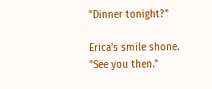"Dinner tonight?"

Erica's smile shone. "See you then."